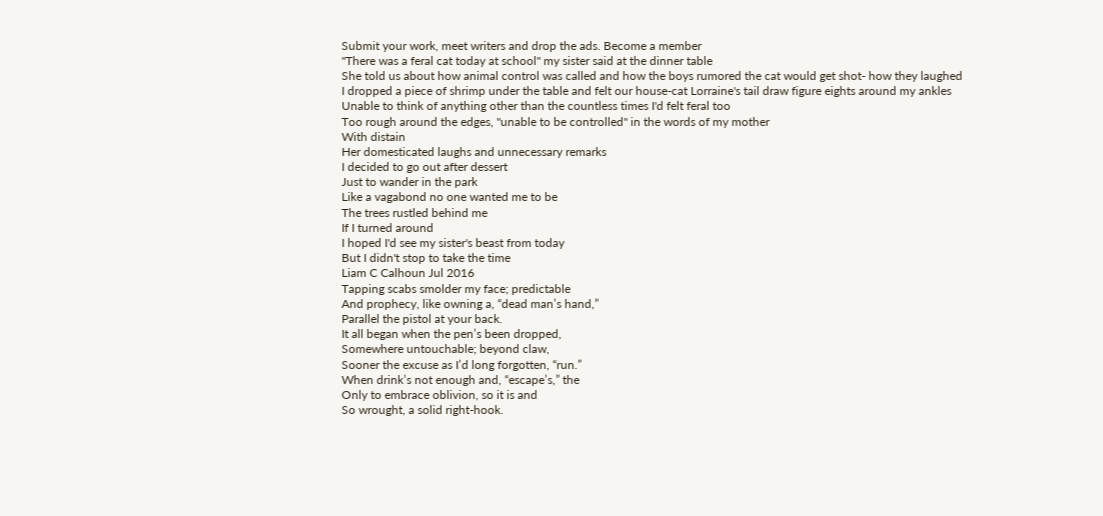Submit your work, meet writers and drop the ads. Become a member
"There was a feral cat today at school" my sister said at the dinner table
She told us about how animal control was called and how the boys rumored the cat would get shot- how they laughed
I dropped a piece of shrimp under the table and felt our house-cat Lorraine's tail draw figure eights around my ankles
Unable to think of anything other than the countless times I'd felt feral too
Too rough around the edges, "unable to be controlled" in the words of my mother
With distain
Her domesticated laughs and unnecessary remarks
I decided to go out after dessert
Just to wander in the park
Like a vagabond no one wanted me to be
The trees rustled behind me
If I turned around
I hoped I'd see my sister's beast from today
But I didn't stop to take the time
Liam C Calhoun Jul 2016
Tapping scabs smolder my face; predictable
And prophecy, like owning a, “dead man’s hand,”
Parallel the pistol at your back.
It all began when the pen’s been dropped,
Somewhere untouchable; beyond claw,
Sooner the excuse as I’d long forgotten, “run.”
When drink’s not enough and, “escape’s,” the
Only to embrace oblivion, so it is and
So wrought, a solid right-hook.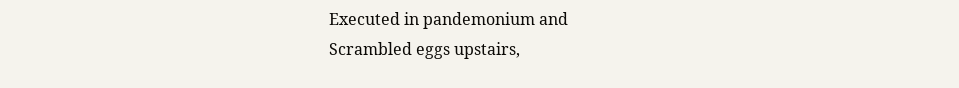Executed in pandemonium and
Scrambled eggs upstairs,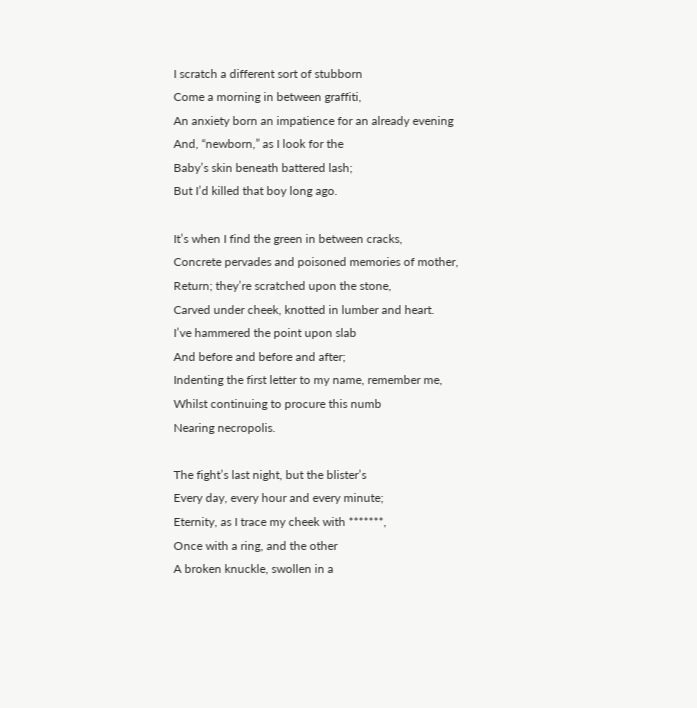I scratch a different sort of stubborn
Come a morning in between graffiti,
An anxiety born an impatience for an already evening
And, “newborn,” as I look for the
Baby’s skin beneath battered lash;
But I’d killed that boy long ago.

It’s when I find the green in between cracks,
Concrete pervades and poisoned memories of mother,
Return; they’re scratched upon the stone,
Carved under cheek, knotted in lumber and heart.
I’ve hammered the point upon slab
And before and before and after;
Indenting the first letter to my name, remember me,
Whilst continuing to procure this numb
Nearing necropolis.

The fight’s last night, but the blister’s
Every day, every hour and every minute;
Eternity, as I trace my cheek with *******,
Once with a ring, and the other
A broken knuckle, swollen in a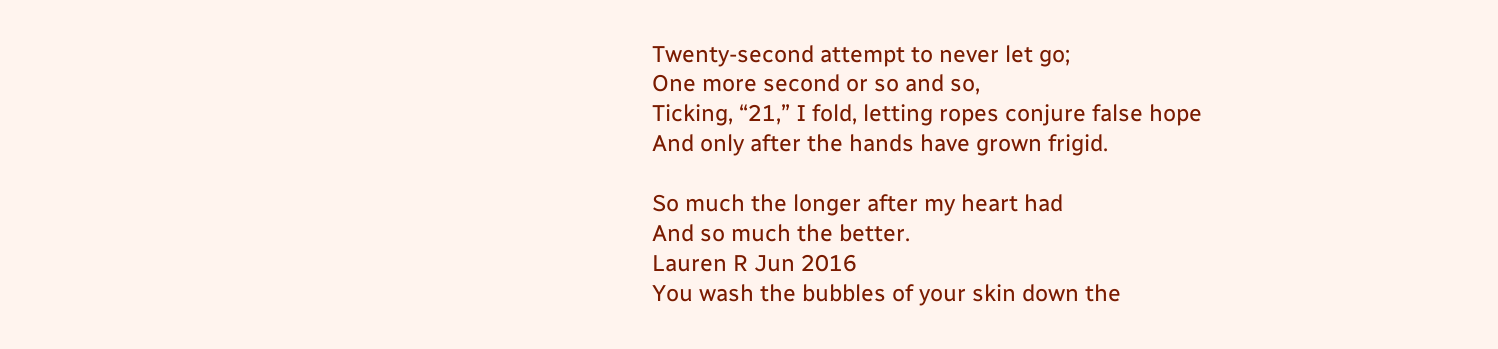Twenty-second attempt to never let go;
One more second or so and so,
Ticking, “21,” I fold, letting ropes conjure false hope
And only after the hands have grown frigid.

So much the longer after my heart had
And so much the better.
Lauren R Jun 2016
You wash the bubbles of your skin down the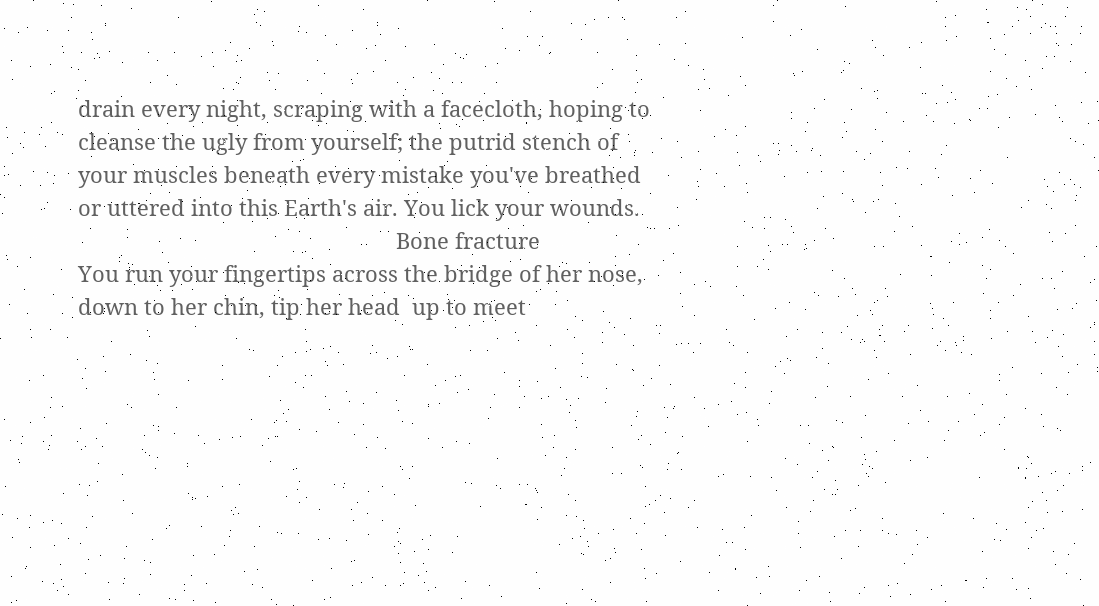drain every night, scraping with a facecloth, hoping to cleanse the ugly from yourself; the putrid stench of your muscles beneath every mistake you've breathed or uttered into this Earth's air. You lick your wounds.
                                                     Bone fracture
You run your fingertips across the bridge of her nose, down to her chin, tip her head  up to meet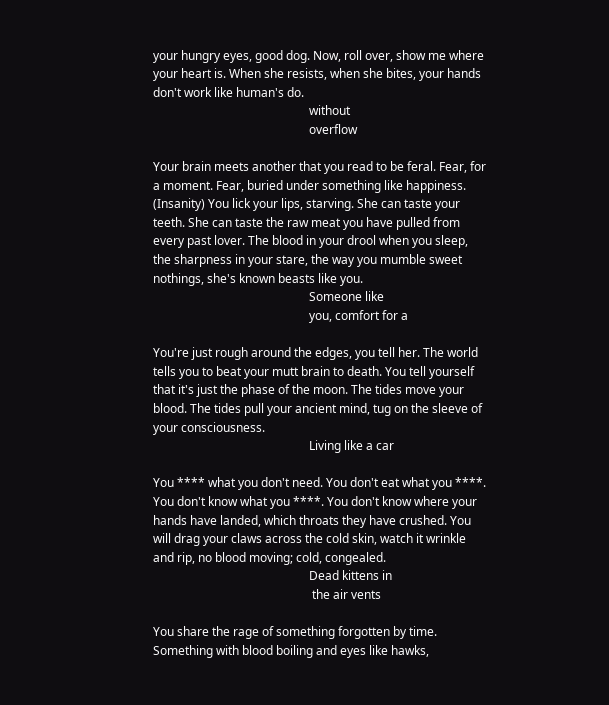your hungry eyes, good dog. Now, roll over, show me where your heart is. When she resists, when she bites, your hands don't work like human's do.
                                                    without
                                                    overflow

Your brain meets another that you read to be feral. Fear, for a moment. Fear, buried under something like happiness. (Insanity) You lick your lips, starving. She can taste your teeth. She can taste the raw meat you have pulled from every past lover. The blood in your drool when you sleep, the sharpness in your stare, the way you mumble sweet nothings, she's known beasts like you.
                                                    Someone like
                                                    you, comfort for a

You're just rough around the edges, you tell her. The world tells you to beat your mutt brain to death. You tell yourself that it's just the phase of the moon. The tides move your blood. The tides pull your ancient mind, tug on the sleeve of your consciousness.
                                                    Living like a car

You **** what you don't need. You don't eat what you ****. You don't know what you ****. You don't know where your hands have landed, which throats they have crushed. You will drag your claws across the cold skin, watch it wrinkle and rip, no blood moving; cold, congealed.
                                                    Dead kittens in
                                                     the air vents

You share the rage of something forgotten by time. Something with blood boiling and eyes like hawks,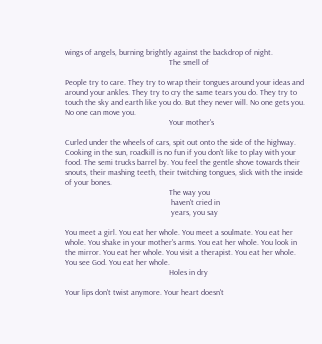wings of angels, burning brightly against the backdrop of night.
                                                    The smell of

People try to care. They try to wrap their tongues around your ideas and around your ankles. They try to cry the same tears you do. They try to touch the sky and earth like you do. But they never will. No one gets you. No one can move you.
                                                    Your mother's

Curled under the wheels of cars, spit out onto the side of the highway. Cooking in the sun, roadkill is no fun if you don't like to play with your food. The semi trucks barrel by. You feel the gentle shove towards their snouts, their mashing teeth, their twitching tongues, slick with the inside of your bones.
                                                    The way you
                                                     haven't cried in
                                                     years, you say

You meet a girl. You eat her whole. You meet a soulmate. You eat her whole. You shake in your mother's arms. You eat her whole. You look in the mirror. You eat her whole. You visit a therapist. You eat her whole. You see God. You eat her whole.
                                                    Holes in dry

Your lips don't twist anymore. Your heart doesn't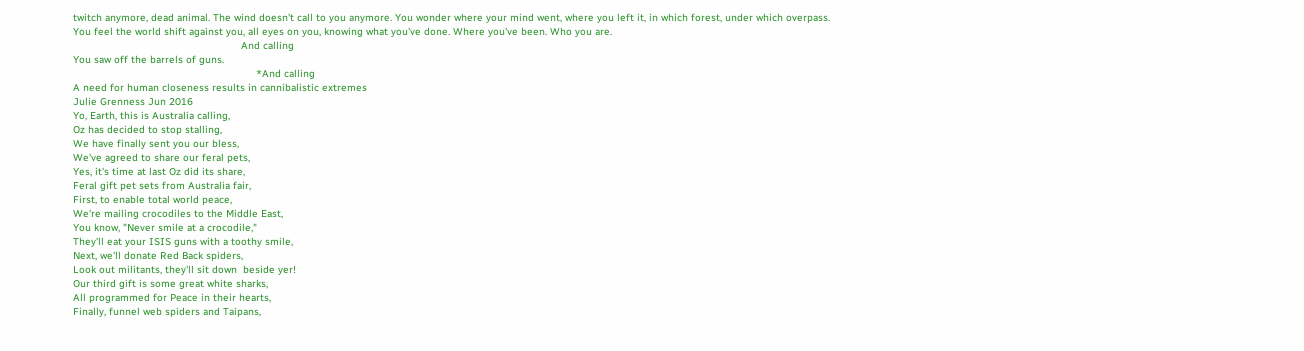twitch anymore, dead animal. The wind doesn't call to you anymore. You wonder where your mind went, where you left it, in which forest, under which overpass.
You feel the world shift against you, all eyes on you, knowing what you've done. Where you've been. Who you are.
                                                        And calling
You saw off the barrels of guns.
                                                             *And calling
A need for human closeness results in cannibalistic extremes
Julie Grenness Jun 2016
Yo, Earth, this is Australia calling,
Oz has decided to stop stalling,
We have finally sent you our bless,
We've agreed to share our feral pets,
Yes, it's time at last Oz did its share,
Feral gift pet sets from Australia fair,
First, to enable total world peace,
We're mailing crocodiles to the Middle East,
You know, "Never smile at a crocodile,"
They'll eat your ISIS guns with a toothy smile,
Next, we'll donate Red Back spiders,
Look out militants, they'll sit down  beside yer!
Our third gift is some great white sharks,
All programmed for Peace in their hearts,
Finally, funnel web spiders and Taipans,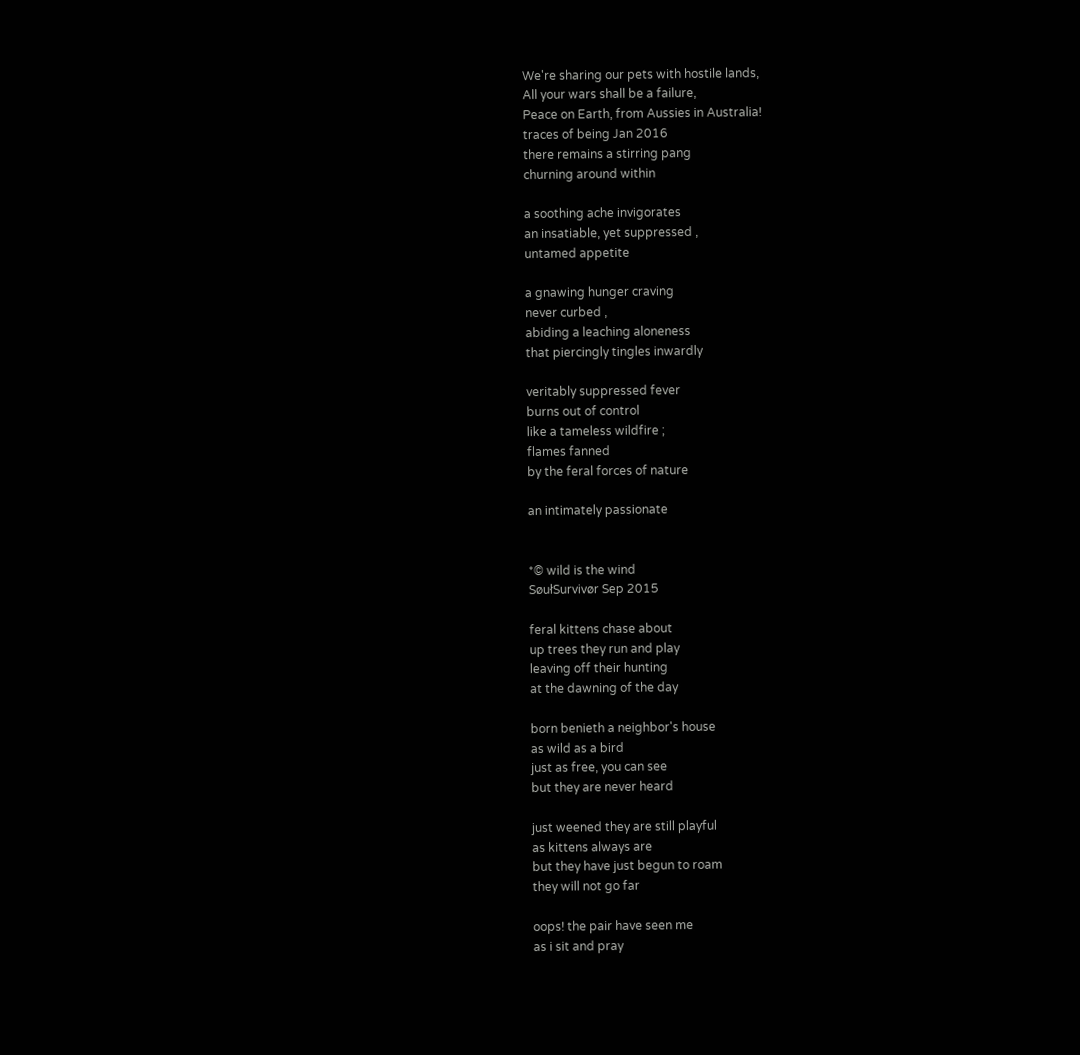We're sharing our pets with hostile lands,
All your wars shall be a failure,
Peace on Earth, from Aussies in Australia!
traces of being Jan 2016
there remains a stirring pang
churning around within

a soothing ache invigorates
an insatiable, yet suppressed ,
untamed appetite

a gnawing hunger craving
never curbed ,
abiding a leaching aloneness
that piercingly tingles inwardly

veritably suppressed fever
burns out of control
like a tameless wildfire ;
flames fanned
by the feral forces of nature

an intimately passionate


*© wild is the wind
SøułSurvivør Sep 2015

feral kittens chase about
up trees they run and play
leaving off their hunting
at the dawning of the day

born benieth a neighbor's house
as wild as a bird
just as free, you can see
but they are never heard

just weened they are still playful
as kittens always are
but they have just begun to roam
they will not go far

oops! the pair have seen me
as i sit and pray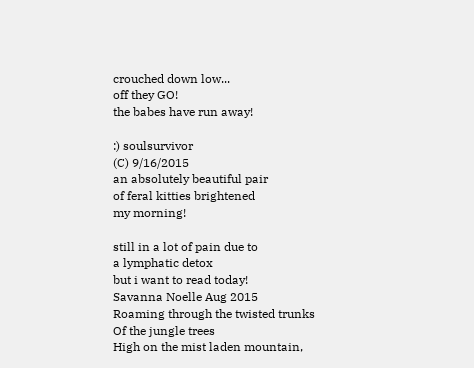crouched down low...
off they GO!
the babes have run away!

:) soulsurvivor
(C) 9/16/2015
an absolutely beautiful pair
of feral kitties brightened
my morning!

still in a lot of pain due to
a lymphatic detox
but i want to read today!
Savanna Noelle Aug 2015
Roaming through the twisted trunks
Of the jungle trees
High on the mist laden mountain,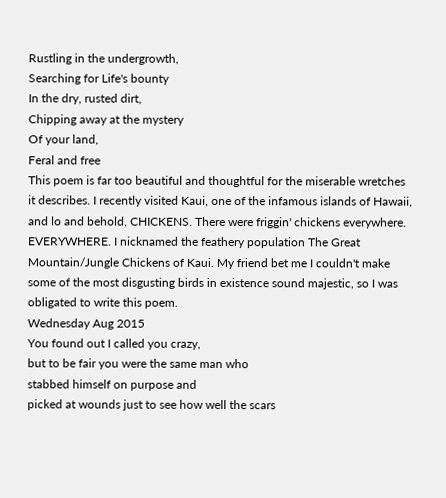Rustling in the undergrowth,
Searching for Life's bounty
In the dry, rusted dirt,
Chipping away at the mystery
Of your land,
Feral and free
This poem is far too beautiful and thoughtful for the miserable wretches it describes. I recently visited Kaui, one of the infamous islands of Hawaii, and lo and behold, CHICKENS. There were friggin' chickens everywhere. EVERYWHERE. I nicknamed the feathery population The Great Mountain/Jungle Chickens of Kaui. My friend bet me I couldn't make some of the most disgusting birds in existence sound majestic, so I was obligated to write this poem.
Wednesday Aug 2015
You found out I called you crazy,
but to be fair you were the same man who
stabbed himself on purpose and
picked at wounds just to see how well the scars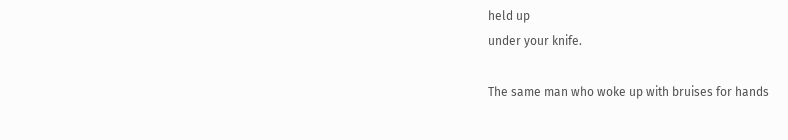held up
under your knife.

The same man who woke up with bruises for hands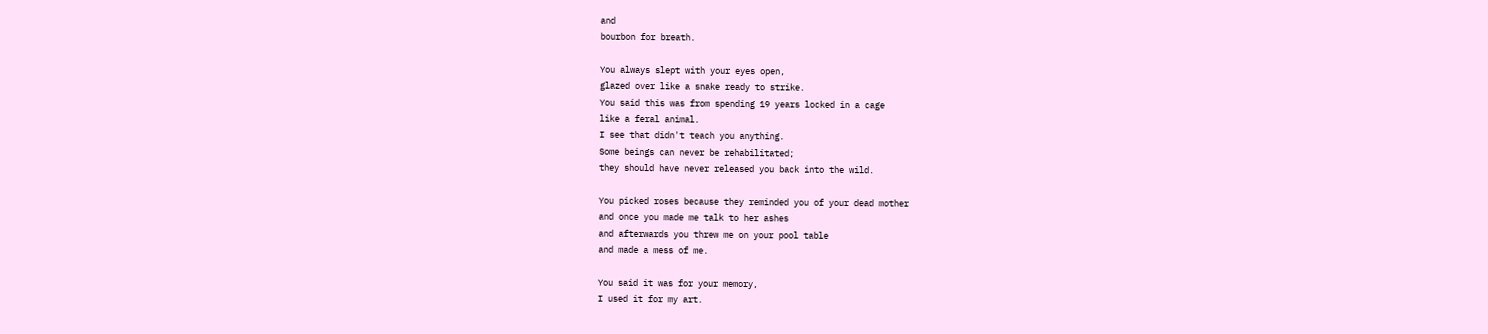and
bourbon for breath.

You always slept with your eyes open,
glazed over like a snake ready to strike.
You said this was from spending 19 years locked in a cage
like a feral animal.
I see that didn't teach you anything.
Some beings can never be rehabilitated;
they should have never released you back into the wild.

You picked roses because they reminded you of your dead mother
and once you made me talk to her ashes
and afterwards you threw me on your pool table
and made a mess of me.

You said it was for your memory,
I used it for my art.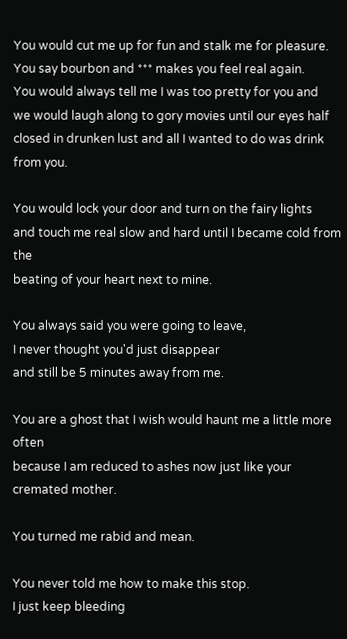You would cut me up for fun and stalk me for pleasure.
You say bourbon and *** makes you feel real again.
You would always tell me I was too pretty for you and
we would laugh along to gory movies until our eyes half closed in drunken lust and all I wanted to do was drink from you.

You would lock your door and turn on the fairy lights
and touch me real slow and hard until I became cold from the
beating of your heart next to mine.

You always said you were going to leave,
I never thought you'd just disappear
and still be 5 minutes away from me.

You are a ghost that I wish would haunt me a little more often
because I am reduced to ashes now just like your cremated mother.

You turned me rabid and mean.

You never told me how to make this stop.
I just keep bleeding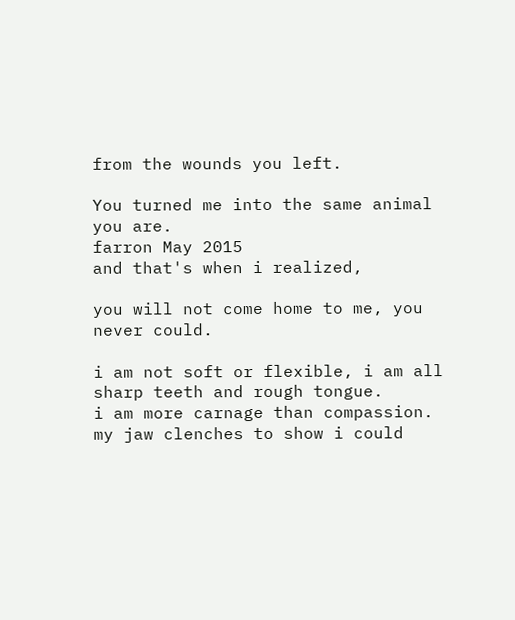from the wounds you left.

You turned me into the same animal you are.
farron May 2015
and that's when i realized,

you will not come home to me, you never could.

i am not soft or flexible, i am all sharp teeth and rough tongue.
i am more carnage than compassion.
my jaw clenches to show i could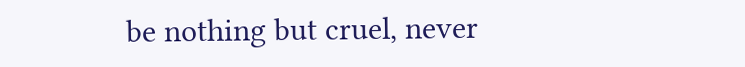be nothing but cruel, never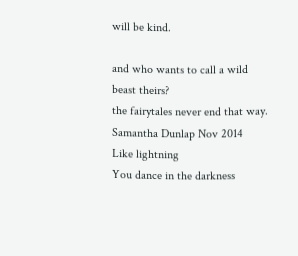will be kind.

and who wants to call a wild beast theirs?
the fairytales never end that way.
Samantha Dunlap Nov 2014
Like lightning
You dance in the darkness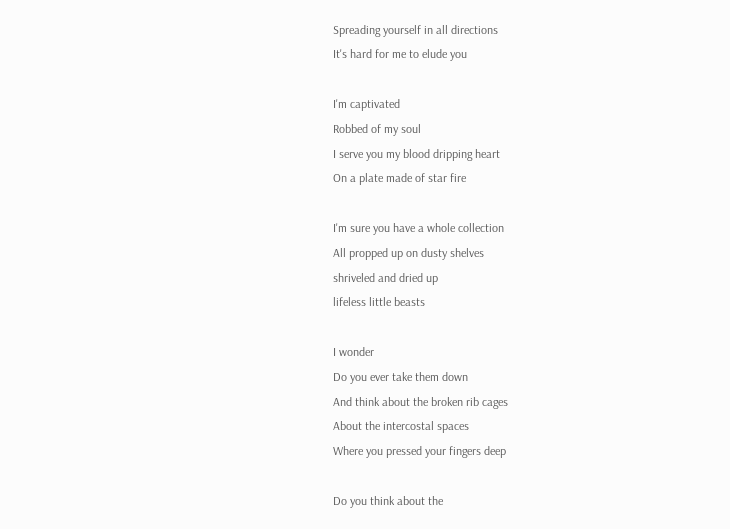Spreading yourself in all directions
It's hard for me to elude you

I'm captivated
Robbed of my soul
I serve you my blood dripping heart
On a plate made of star fire

I'm sure you have a whole collection
All propped up on dusty shelves
shriveled and dried up
lifeless little beasts

I wonder
Do you ever take them down
And think about the broken rib cages
About the intercostal spaces
Where you pressed your fingers deep

Do you think about the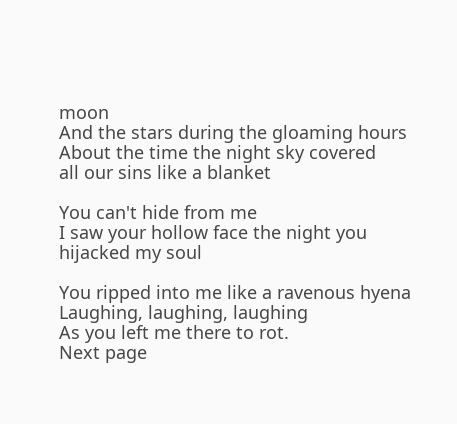moon
And the stars during the gloaming hours
About the time the night sky covered
all our sins like a blanket

You can't hide from me
I saw your hollow face the night you
hijacked my soul

You ripped into me like a ravenous hyena
Laughing, laughing, laughing
As you left me there to rot.
Next page